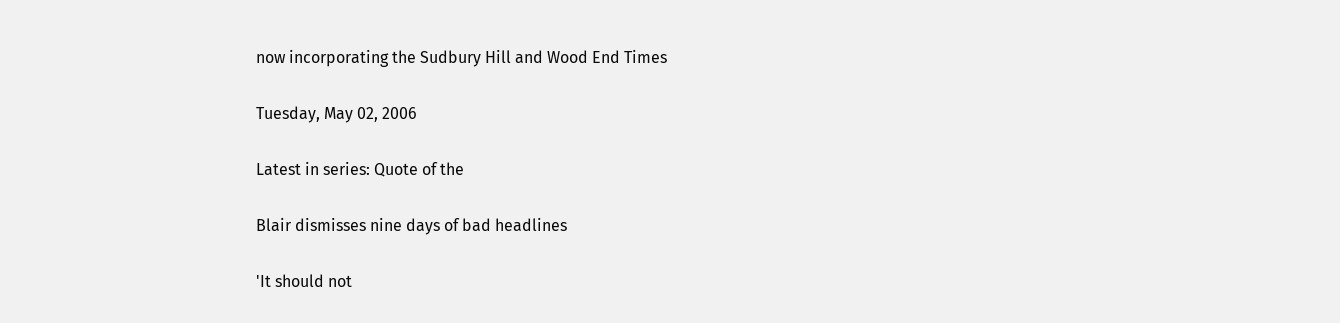now incorporating the Sudbury Hill and Wood End Times

Tuesday, May 02, 2006

Latest in series: Quote of the

Blair dismisses nine days of bad headlines

'It should not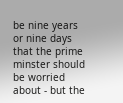be nine years or nine days that the prime minster should be worried about - but the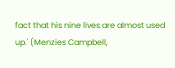fact that his nine lives are almost used up.' (Menzies Campbell,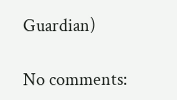Guardian)

No comments: